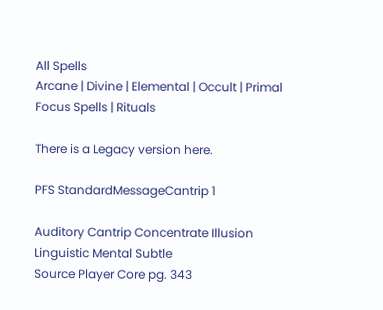All Spells
Arcane | Divine | Elemental | Occult | Primal
Focus Spells | Rituals

There is a Legacy version here.

PFS StandardMessageCantrip 1

Auditory Cantrip Concentrate Illusion Linguistic Mental Subtle
Source Player Core pg. 343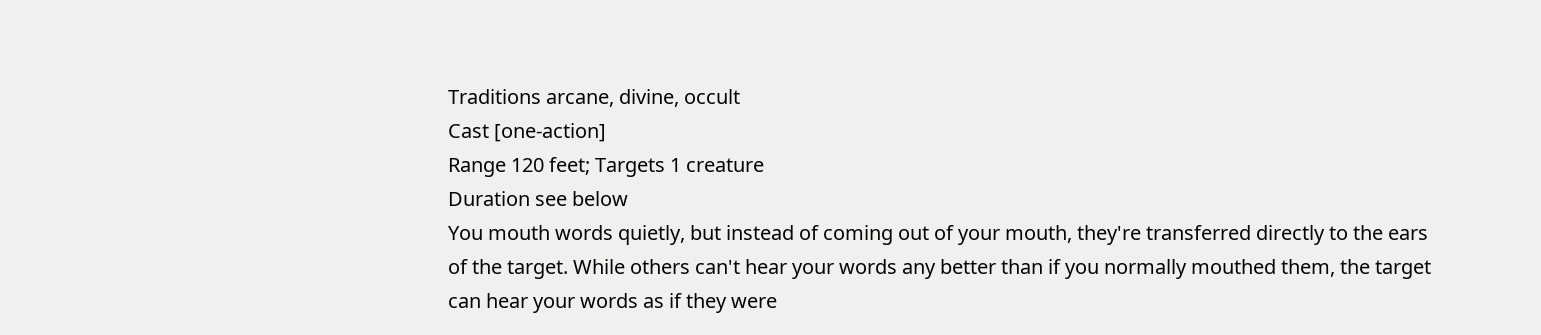Traditions arcane, divine, occult
Cast [one-action]
Range 120 feet; Targets 1 creature
Duration see below
You mouth words quietly, but instead of coming out of your mouth, they're transferred directly to the ears of the target. While others can't hear your words any better than if you normally mouthed them, the target can hear your words as if they were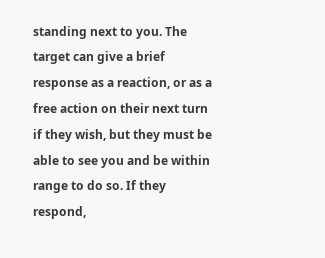standing next to you. The target can give a brief response as a reaction, or as a free action on their next turn if they wish, but they must be able to see you and be within range to do so. If they respond,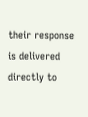their response is delivered directly to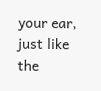your ear, just like the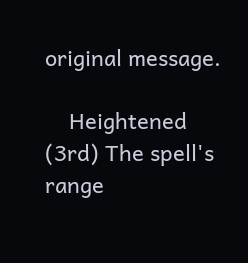original message.

    Heightened (3rd) The spell's range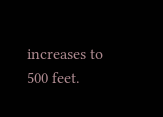increases to 500 feet.